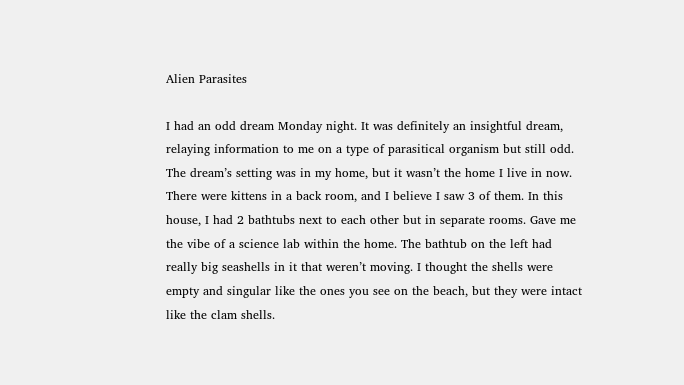Alien Parasites

I had an odd dream Monday night. It was definitely an insightful dream, relaying information to me on a type of parasitical organism but still odd. The dream’s setting was in my home, but it wasn’t the home I live in now. There were kittens in a back room, and I believe I saw 3 of them. In this house, I had 2 bathtubs next to each other but in separate rooms. Gave me the vibe of a science lab within the home. The bathtub on the left had really big seashells in it that weren’t moving. I thought the shells were empty and singular like the ones you see on the beach, but they were intact like the clam shells.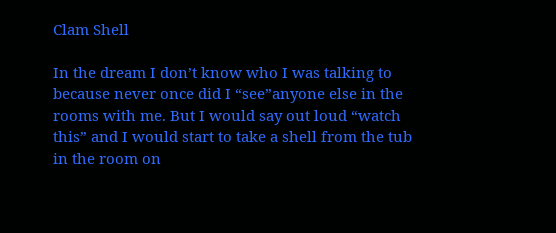Clam Shell

In the dream I don’t know who I was talking to because never once did I “see”anyone else in the rooms with me. But I would say out loud “watch this” and I would start to take a shell from the tub in the room on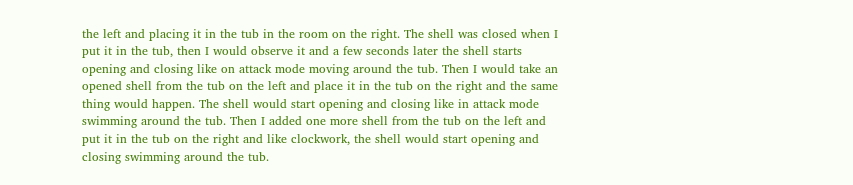the left and placing it in the tub in the room on the right. The shell was closed when I put it in the tub, then I would observe it and a few seconds later the shell starts opening and closing like on attack mode moving around the tub. Then I would take an opened shell from the tub on the left and place it in the tub on the right and the same thing would happen. The shell would start opening and closing like in attack mode swimming around the tub. Then I added one more shell from the tub on the left and put it in the tub on the right and like clockwork, the shell would start opening and closing swimming around the tub.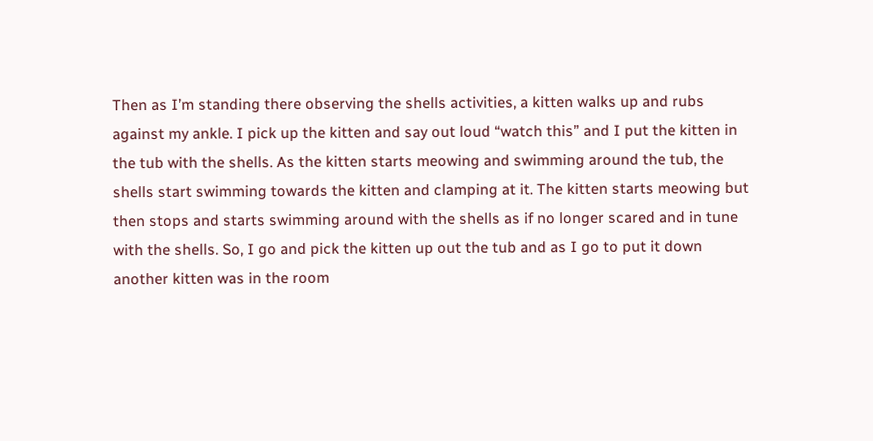Then as I’m standing there observing the shells activities, a kitten walks up and rubs against my ankle. I pick up the kitten and say out loud “watch this” and I put the kitten in the tub with the shells. As the kitten starts meowing and swimming around the tub, the shells start swimming towards the kitten and clamping at it. The kitten starts meowing but then stops and starts swimming around with the shells as if no longer scared and in tune with the shells. So, I go and pick the kitten up out the tub and as I go to put it down another kitten was in the room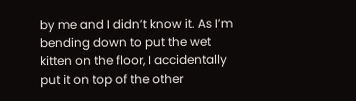by me and I didn’t know it. As I’m bending down to put the wet kitten on the floor, I accidentally put it on top of the other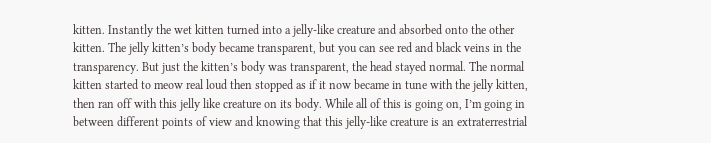kitten. Instantly the wet kitten turned into a jelly-like creature and absorbed onto the other kitten. The jelly kitten’s body became transparent, but you can see red and black veins in the transparency. But just the kitten’s body was transparent, the head stayed normal. The normal kitten started to meow real loud then stopped as if it now became in tune with the jelly kitten, then ran off with this jelly like creature on its body. While all of this is going on, I’m going in between different points of view and knowing that this jelly-like creature is an extraterrestrial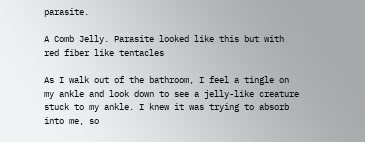parasite.

A Comb Jelly. Parasite looked like this but with red fiber like tentacles

As I walk out of the bathroom, I feel a tingle on my ankle and look down to see a jelly-like creature stuck to my ankle. I knew it was trying to absorb into me, so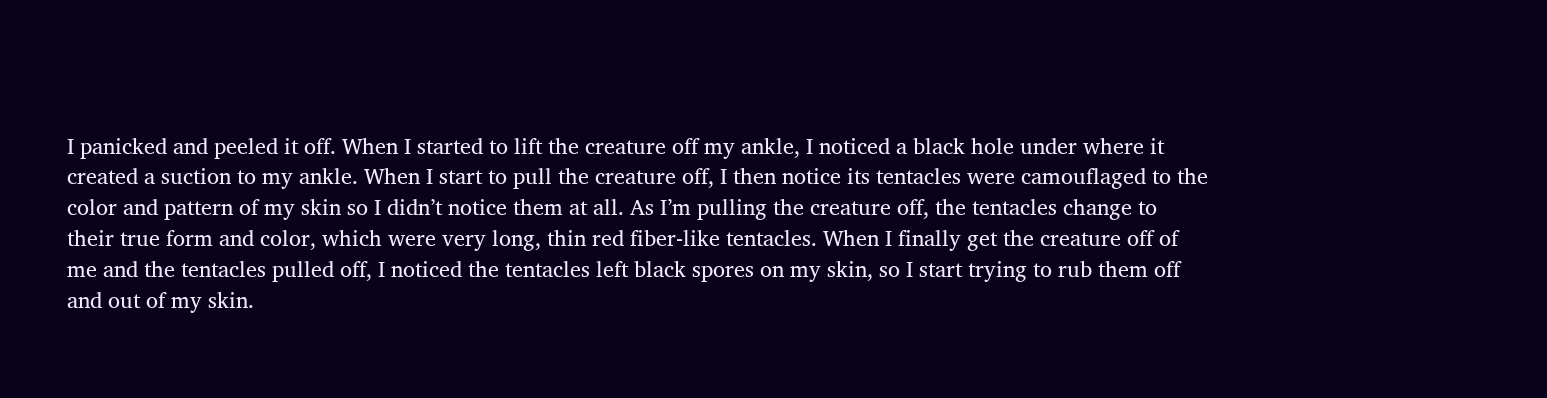I panicked and peeled it off. When I started to lift the creature off my ankle, I noticed a black hole under where it created a suction to my ankle. When I start to pull the creature off, I then notice its tentacles were camouflaged to the color and pattern of my skin so I didn’t notice them at all. As I’m pulling the creature off, the tentacles change to their true form and color, which were very long, thin red fiber-like tentacles. When I finally get the creature off of me and the tentacles pulled off, I noticed the tentacles left black spores on my skin, so I start trying to rub them off and out of my skin.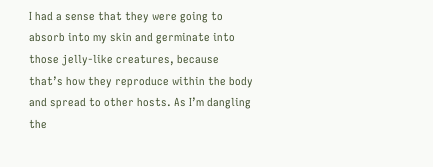I had a sense that they were going to absorb into my skin and germinate into those jelly-like creatures, because that’s how they reproduce within the body and spread to other hosts. As I’m dangling the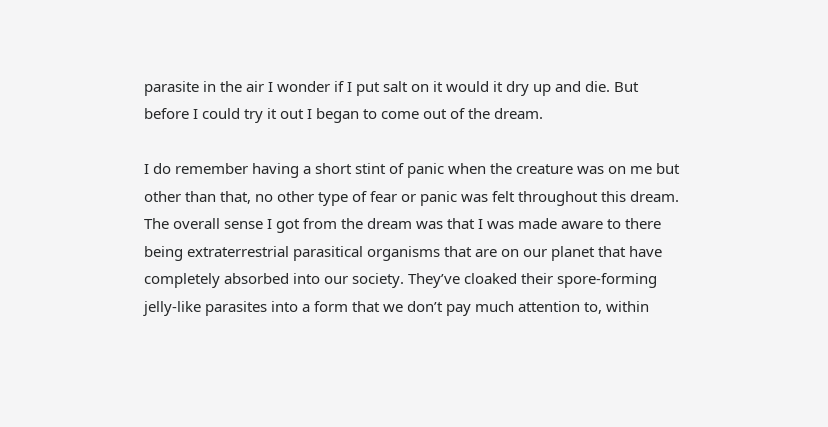parasite in the air I wonder if I put salt on it would it dry up and die. But before I could try it out I began to come out of the dream.

I do remember having a short stint of panic when the creature was on me but other than that, no other type of fear or panic was felt throughout this dream. The overall sense I got from the dream was that I was made aware to there being extraterrestrial parasitical organisms that are on our planet that have completely absorbed into our society. They’ve cloaked their spore-forming jelly-like parasites into a form that we don’t pay much attention to, within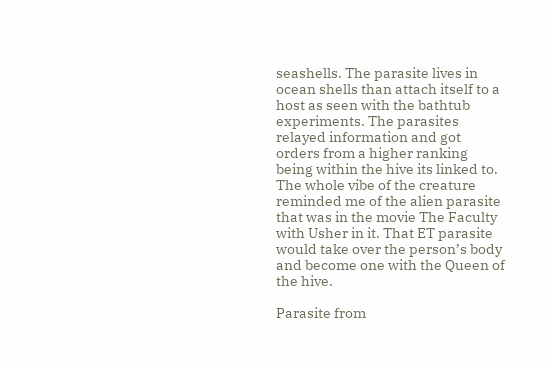seashells. The parasite lives in ocean shells than attach itself to a host as seen with the bathtub experiments. The parasites relayed information and got orders from a higher ranking being within the hive its linked to. The whole vibe of the creature reminded me of the alien parasite that was in the movie The Faculty with Usher in it. That ET parasite would take over the person’s body and become one with the Queen of the hive.

Parasite from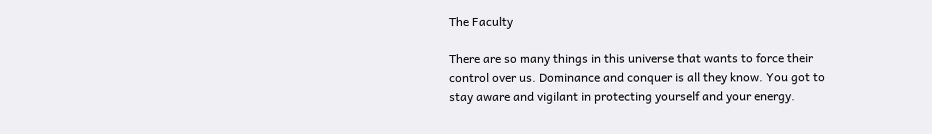The Faculty

There are so many things in this universe that wants to force their control over us. Dominance and conquer is all they know. You got to stay aware and vigilant in protecting yourself and your energy.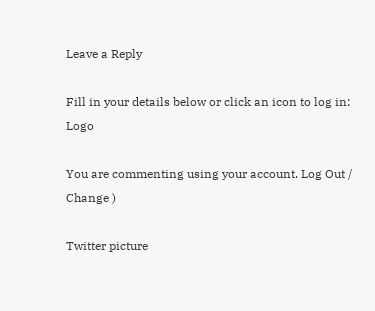Leave a Reply

Fill in your details below or click an icon to log in: Logo

You are commenting using your account. Log Out /  Change )

Twitter picture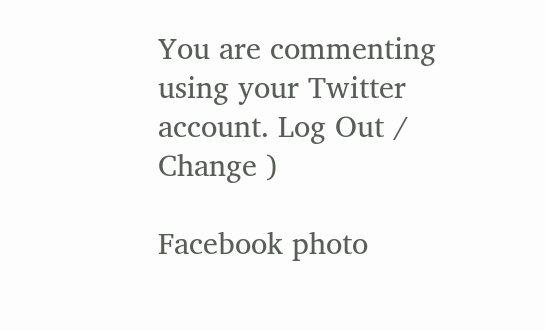You are commenting using your Twitter account. Log Out /  Change )

Facebook photo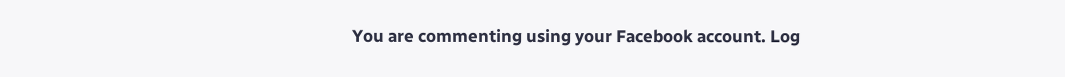You are commenting using your Facebook account. Log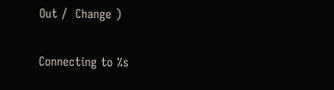Out /  Change )

Connecting to %s